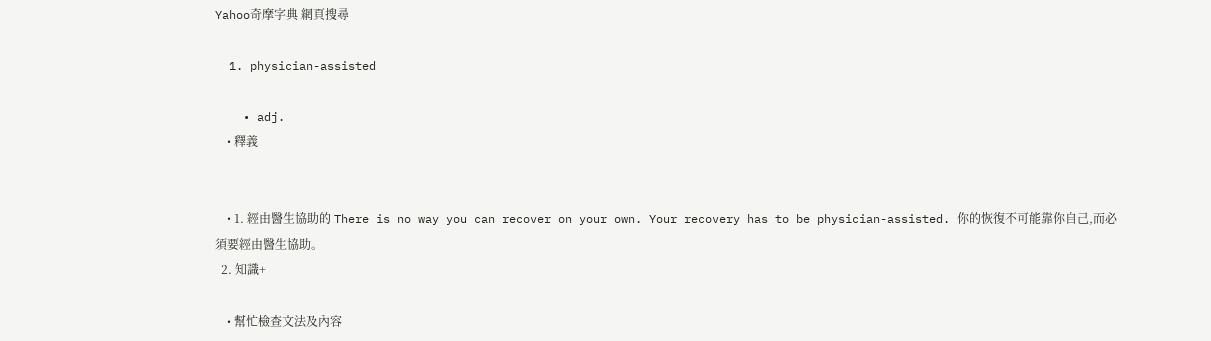Yahoo奇摩字典 網頁搜尋

  1. physician-assisted

    • adj.
    • 釋義


    • 1. 經由醫生協助的 There is no way you can recover on your own. Your recovery has to be physician-assisted. 你的恢復不可能靠你自己,而必須要經由醫生協助。
  2. 知識+

    • 幫忙檢查文法及內容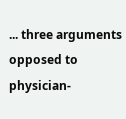... three arguments opposed to physician-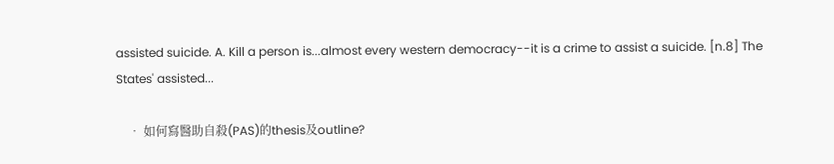assisted suicide. A. Kill a person is...almost every western democracy--it is a crime to assist a suicide. [n.8] The States' assisted...

    • 如何寫醫助自殺(PAS)的thesis及outline?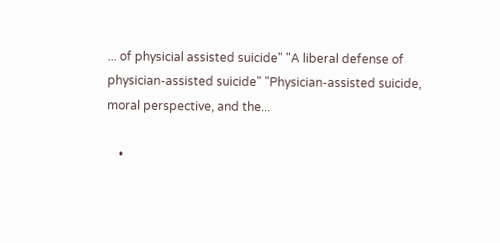... of physicial assisted suicide" "A liberal defense of physician-assisted suicide" "Physician-assisted suicide, moral perspective, and the...

    •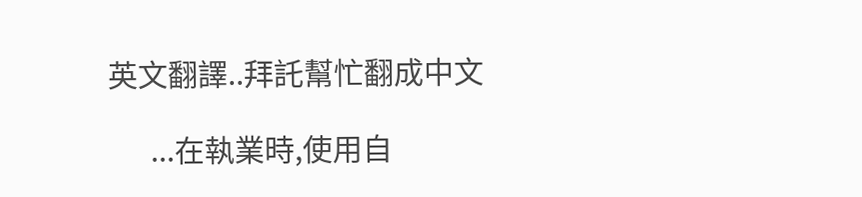英文翻譯..拜託幫忙翻成中文

      ...在執業時,使用自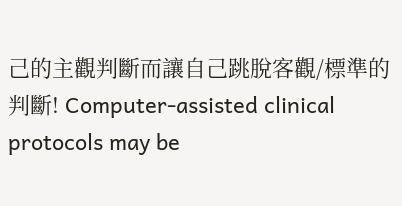己的主觀判斷而讓自己跳脫客觀/標準的判斷! Computer-assisted clinical protocols may be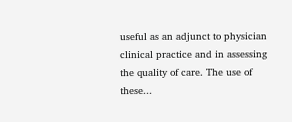useful as an adjunct to physician clinical practice and in assessing the quality of care. The use of these...